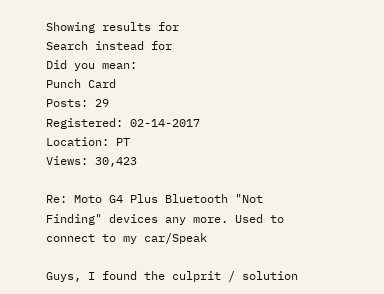Showing results for
Search instead for
Did you mean:
Punch Card
Posts: 29
Registered: 02-14-2017
Location: PT
Views: 30,423

Re: Moto G4 Plus Bluetooth "Not Finding" devices any more. Used to connect to my car/Speak

Guys, I found the culprit / solution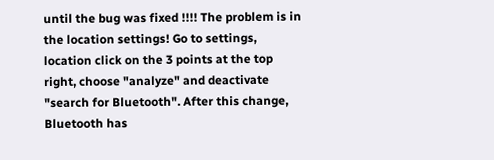until the bug was fixed !!!! The problem is in the location settings! Go to settings, location click on the 3 points at the top right, choose "analyze" and deactivate "search for Bluetooth". After this change, Bluetooth has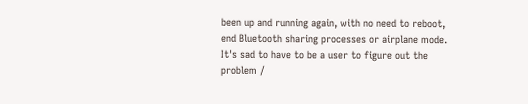been up and running again, with no need to reboot, end Bluetooth sharing processes or airplane mode. It's sad to have to be a user to figure out the problem /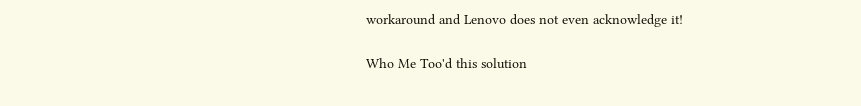workaround and Lenovo does not even acknowledge it!

Who Me Too'd this solution